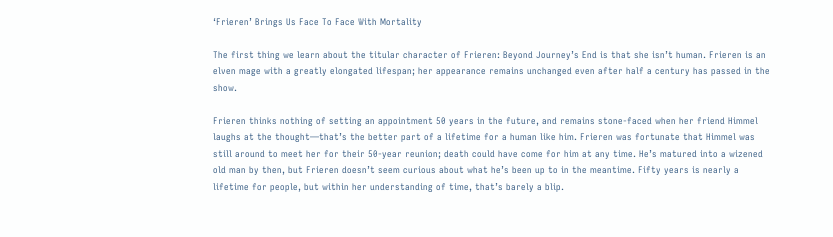‘Frieren’ Brings Us Face To Face With Mortality

The first thing we learn about the titular character of Frieren: Beyond Journey’s End is that she isn’t human. Frieren is an elven mage with a greatly elongated lifespan; her appearance remains unchanged even after half a century has passed in the show.

Frieren thinks nothing of setting an appointment 50 years in the future, and remains stone-faced when her friend Himmel laughs at the thought—that’s the better part of a lifetime for a human like him. Frieren was fortunate that Himmel was still around to meet her for their 50-year reunion; death could have come for him at any time. He’s matured into a wizened old man by then, but Frieren doesn’t seem curious about what he’s been up to in the meantime. Fifty years is nearly a lifetime for people, but within her understanding of time, that’s barely a blip.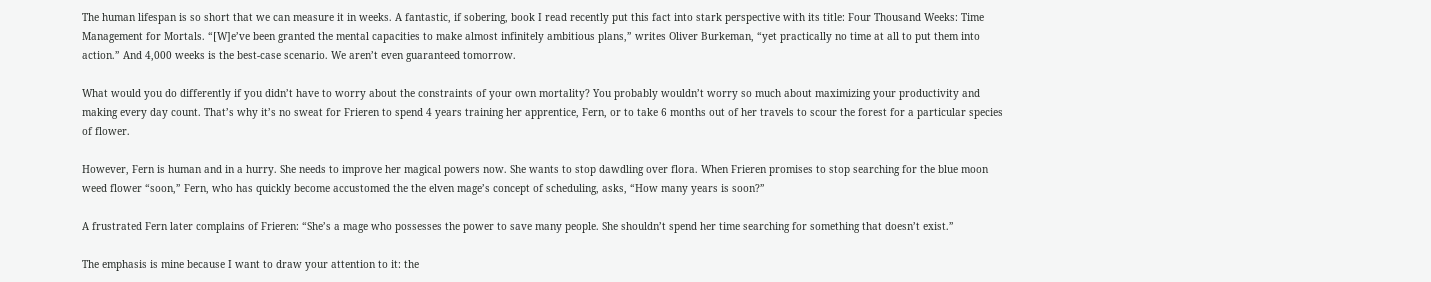The human lifespan is so short that we can measure it in weeks. A fantastic, if sobering, book I read recently put this fact into stark perspective with its title: Four Thousand Weeks: Time Management for Mortals. “[W]e’ve been granted the mental capacities to make almost infinitely ambitious plans,” writes Oliver Burkeman, “yet practically no time at all to put them into action.” And 4,000 weeks is the best-case scenario. We aren’t even guaranteed tomorrow.

What would you do differently if you didn’t have to worry about the constraints of your own mortality? You probably wouldn’t worry so much about maximizing your productivity and making every day count. That’s why it’s no sweat for Frieren to spend 4 years training her apprentice, Fern, or to take 6 months out of her travels to scour the forest for a particular species of flower.

However, Fern is human and in a hurry. She needs to improve her magical powers now. She wants to stop dawdling over flora. When Frieren promises to stop searching for the blue moon weed flower “soon,” Fern, who has quickly become accustomed the the elven mage’s concept of scheduling, asks, “How many years is soon?”

A frustrated Fern later complains of Frieren: “She’s a mage who possesses the power to save many people. She shouldn’t spend her time searching for something that doesn’t exist.”

The emphasis is mine because I want to draw your attention to it: the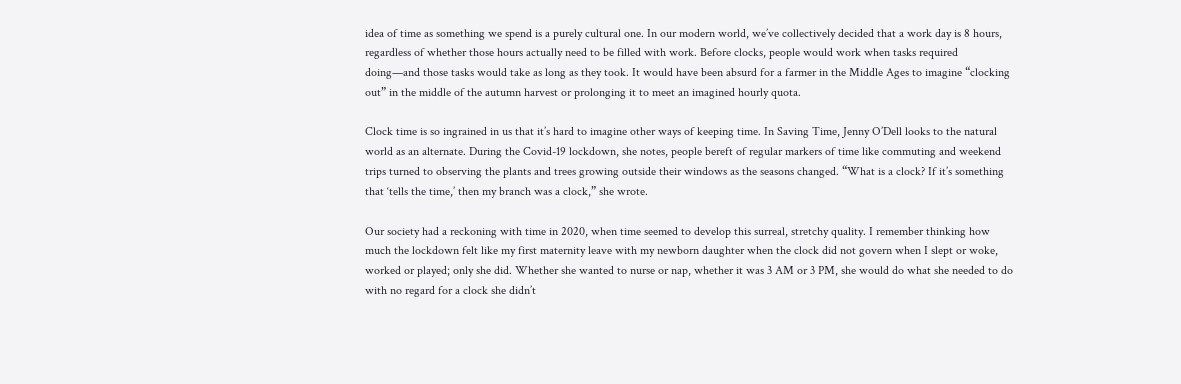idea of time as something we spend is a purely cultural one. In our modern world, we’ve collectively decided that a work day is 8 hours, regardless of whether those hours actually need to be filled with work. Before clocks, people would work when tasks required doing—and those tasks would take as long as they took. It would have been absurd for a farmer in the Middle Ages to imagine “clocking out” in the middle of the autumn harvest or prolonging it to meet an imagined hourly quota.

Clock time is so ingrained in us that it’s hard to imagine other ways of keeping time. In Saving Time, Jenny O’Dell looks to the natural world as an alternate. During the Covid-19 lockdown, she notes, people bereft of regular markers of time like commuting and weekend trips turned to observing the plants and trees growing outside their windows as the seasons changed. “What is a clock? If it’s something that ‘tells the time,’ then my branch was a clock,” she wrote.

Our society had a reckoning with time in 2020, when time seemed to develop this surreal, stretchy quality. I remember thinking how much the lockdown felt like my first maternity leave with my newborn daughter when the clock did not govern when I slept or woke, worked or played; only she did. Whether she wanted to nurse or nap, whether it was 3 AM or 3 PM, she would do what she needed to do with no regard for a clock she didn’t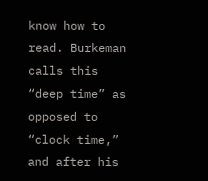know how to read. Burkeman calls this “deep time” as opposed to “clock time,” and after his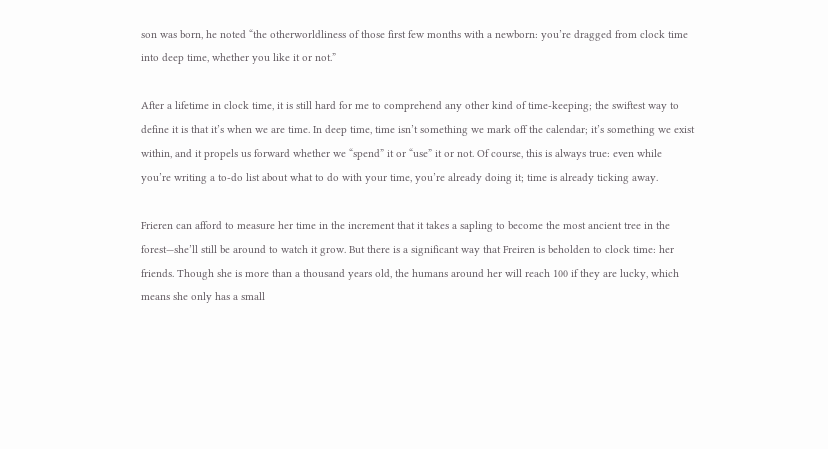son was born, he noted “the otherworldliness of those first few months with a newborn: you’re dragged from clock time into deep time, whether you like it or not.”

After a lifetime in clock time, it is still hard for me to comprehend any other kind of time-keeping; the swiftest way to define it is that it’s when we are time. In deep time, time isn’t something we mark off the calendar; it’s something we exist within, and it propels us forward whether we “spend” it or “use” it or not. Of course, this is always true: even while you’re writing a to-do list about what to do with your time, you’re already doing it; time is already ticking away.

Frieren can afford to measure her time in the increment that it takes a sapling to become the most ancient tree in the forest—she’ll still be around to watch it grow. But there is a significant way that Freiren is beholden to clock time: her friends. Though she is more than a thousand years old, the humans around her will reach 100 if they are lucky, which means she only has a small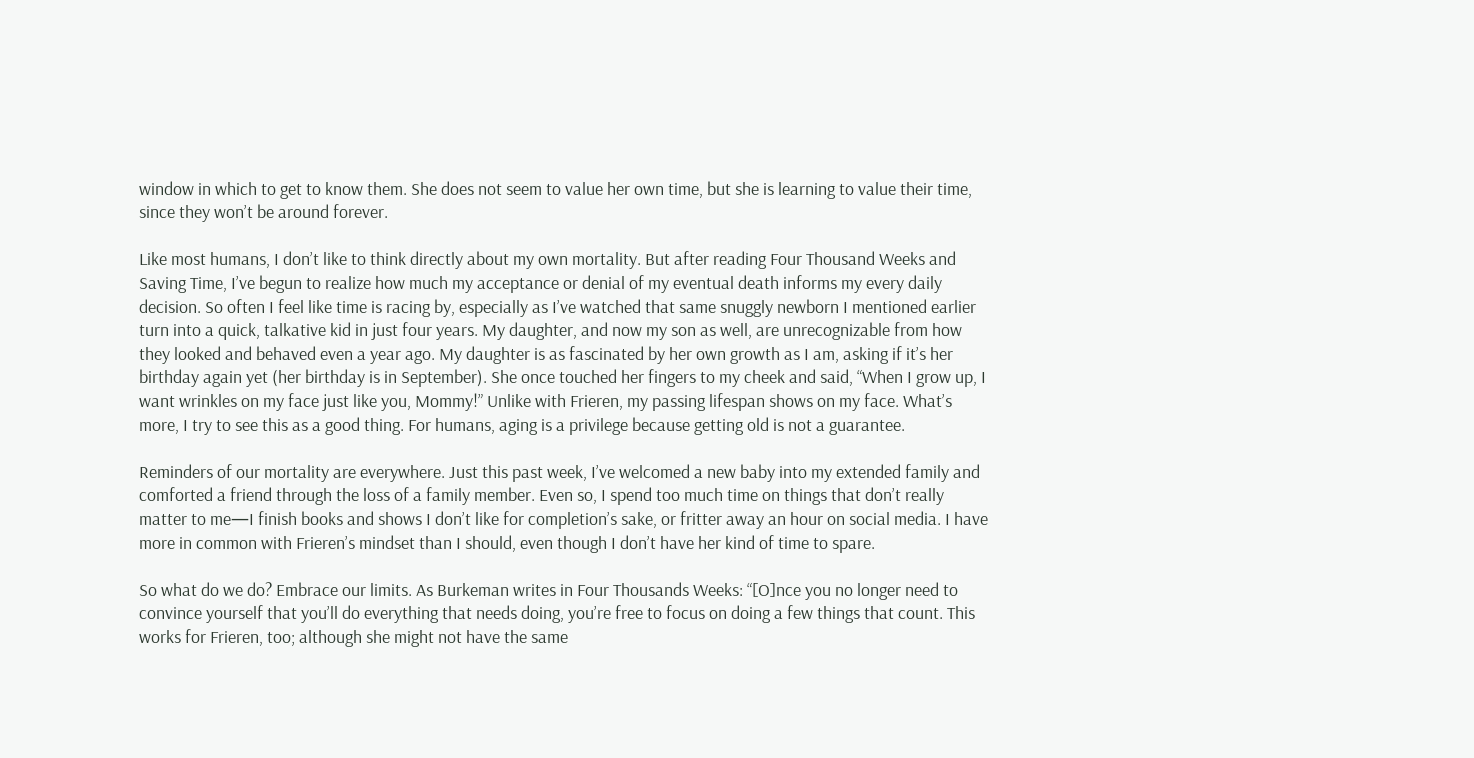window in which to get to know them. She does not seem to value her own time, but she is learning to value their time, since they won’t be around forever.

Like most humans, I don’t like to think directly about my own mortality. But after reading Four Thousand Weeks and Saving Time, I’ve begun to realize how much my acceptance or denial of my eventual death informs my every daily decision. So often I feel like time is racing by, especially as I’ve watched that same snuggly newborn I mentioned earlier turn into a quick, talkative kid in just four years. My daughter, and now my son as well, are unrecognizable from how they looked and behaved even a year ago. My daughter is as fascinated by her own growth as I am, asking if it’s her birthday again yet (her birthday is in September). She once touched her fingers to my cheek and said, “When I grow up, I want wrinkles on my face just like you, Mommy!” Unlike with Frieren, my passing lifespan shows on my face. What’s more, I try to see this as a good thing. For humans, aging is a privilege because getting old is not a guarantee.

Reminders of our mortality are everywhere. Just this past week, I’ve welcomed a new baby into my extended family and comforted a friend through the loss of a family member. Even so, I spend too much time on things that don’t really matter to me—I finish books and shows I don’t like for completion’s sake, or fritter away an hour on social media. I have more in common with Frieren’s mindset than I should, even though I don’t have her kind of time to spare.

So what do we do? Embrace our limits. As Burkeman writes in Four Thousands Weeks: “[O]nce you no longer need to convince yourself that you’ll do everything that needs doing, you’re free to focus on doing a few things that count. This works for Frieren, too; although she might not have the same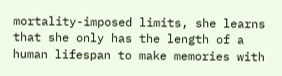mortality-imposed limits, she learns that she only has the length of a human lifespan to make memories with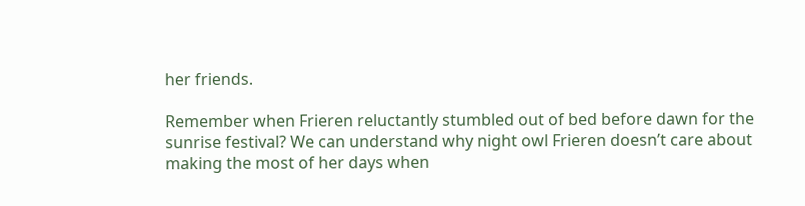her friends.

Remember when Frieren reluctantly stumbled out of bed before dawn for the sunrise festival? We can understand why night owl Frieren doesn’t care about making the most of her days when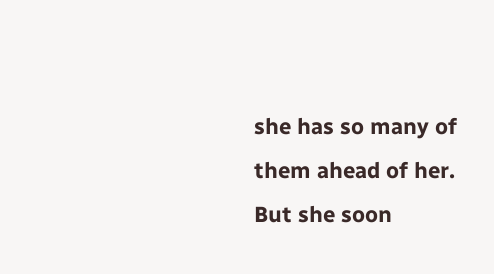she has so many of them ahead of her. But she soon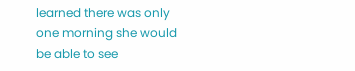learned there was only one morning she would be able to see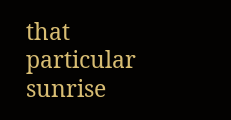that particular sunrise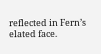reflected in Fern’s elated face.